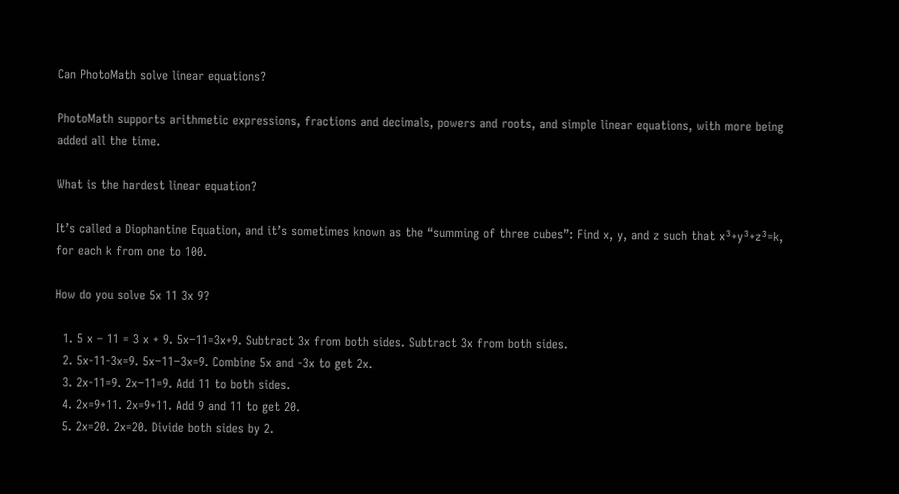Can PhotoMath solve linear equations?

PhotoMath supports arithmetic expressions, fractions and decimals, powers and roots, and simple linear equations, with more being added all the time.

What is the hardest linear equation?

It’s called a Diophantine Equation, and it’s sometimes known as the “summing of three cubes”: Find x, y, and z such that x³+y³+z³=k, for each k from one to 100.

How do you solve 5x 11 3x 9?

  1. 5 x – 11 = 3 x + 9. 5x−11=3x+9. Subtract 3x from both sides. Subtract 3x from both sides.
  2. 5x-11-3x=9. 5x−11−3x=9. Combine 5x and -3x to get 2x.
  3. 2x-11=9. 2x−11=9. Add 11 to both sides.
  4. 2x=9+11. 2x=9+11. Add 9 and 11 to get 20.
  5. 2x=20. 2x=20. Divide both sides by 2.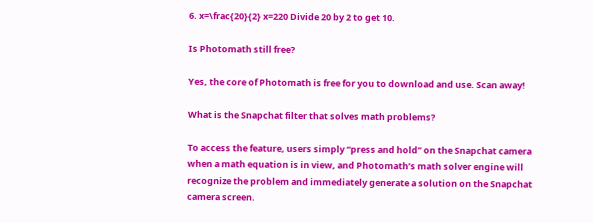6. x=\frac{20}{2} x=220 Divide 20 by 2 to get 10.

Is Photomath still free?

Yes, the core of Photomath is free for you to download and use. Scan away!

What is the Snapchat filter that solves math problems?

To access the feature, users simply “press and hold” on the Snapchat camera when a math equation is in view, and Photomath’s math solver engine will recognize the problem and immediately generate a solution on the Snapchat camera screen.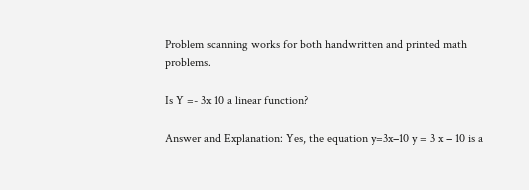Problem scanning works for both handwritten and printed math problems.

Is Y =- 3x 10 a linear function?

Answer and Explanation: Yes, the equation y=3x−10 y = 3 x − 10 is a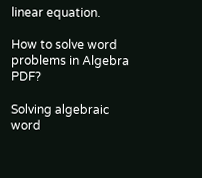linear equation.

How to solve word problems in Algebra PDF?

Solving algebraic word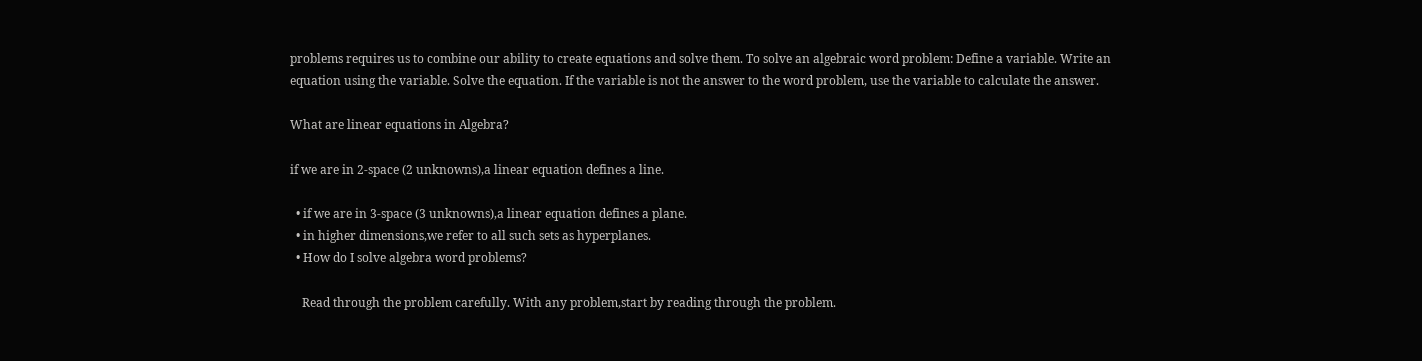problems requires us to combine our ability to create equations and solve them. To solve an algebraic word problem: Define a variable. Write an equation using the variable. Solve the equation. If the variable is not the answer to the word problem, use the variable to calculate the answer.

What are linear equations in Algebra?

if we are in 2-space (2 unknowns),a linear equation defines a line.

  • if we are in 3-space (3 unknowns),a linear equation defines a plane.
  • in higher dimensions,we refer to all such sets as hyperplanes.
  • How do I solve algebra word problems?

    Read through the problem carefully. With any problem,start by reading through the problem.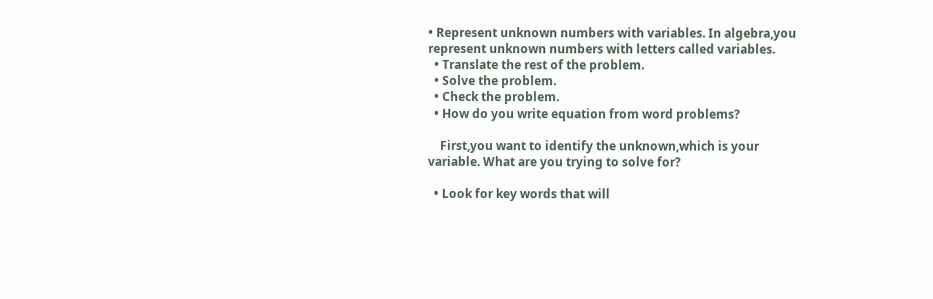• Represent unknown numbers with variables. In algebra,you represent unknown numbers with letters called variables.
  • Translate the rest of the problem.
  • Solve the problem.
  • Check the problem.
  • How do you write equation from word problems?

    First,you want to identify the unknown,which is your variable. What are you trying to solve for?

  • Look for key words that will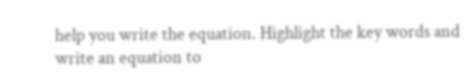help you write the equation. Highlight the key words and write an equation to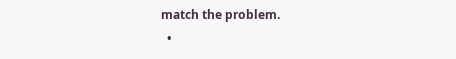match the problem.
  •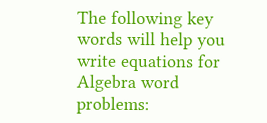The following key words will help you write equations for Algebra word problems: